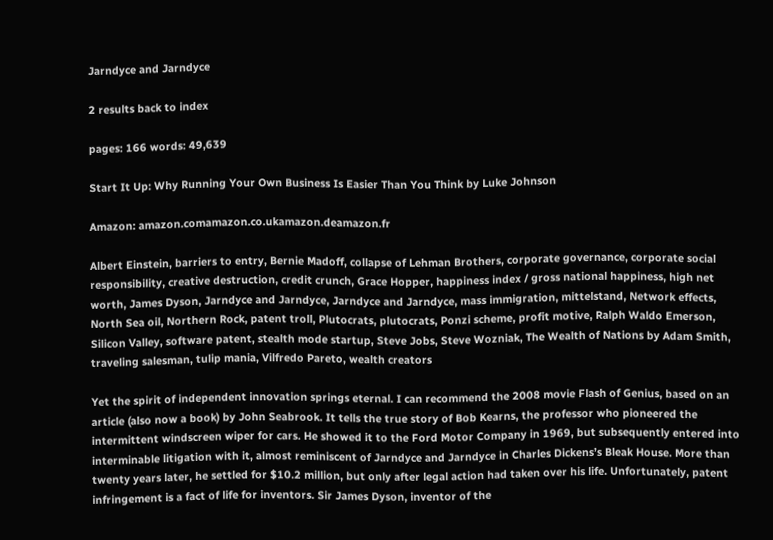Jarndyce and Jarndyce

2 results back to index

pages: 166 words: 49,639

Start It Up: Why Running Your Own Business Is Easier Than You Think by Luke Johnson

Amazon: amazon.comamazon.co.ukamazon.deamazon.fr

Albert Einstein, barriers to entry, Bernie Madoff, collapse of Lehman Brothers, corporate governance, corporate social responsibility, creative destruction, credit crunch, Grace Hopper, happiness index / gross national happiness, high net worth, James Dyson, Jarndyce and Jarndyce, Jarndyce and Jarndyce, mass immigration, mittelstand, Network effects, North Sea oil, Northern Rock, patent troll, Plutocrats, plutocrats, Ponzi scheme, profit motive, Ralph Waldo Emerson, Silicon Valley, software patent, stealth mode startup, Steve Jobs, Steve Wozniak, The Wealth of Nations by Adam Smith, traveling salesman, tulip mania, Vilfredo Pareto, wealth creators

Yet the spirit of independent innovation springs eternal. I can recommend the 2008 movie Flash of Genius, based on an article (also now a book) by John Seabrook. It tells the true story of Bob Kearns, the professor who pioneered the intermittent windscreen wiper for cars. He showed it to the Ford Motor Company in 1969, but subsequently entered into interminable litigation with it, almost reminiscent of Jarndyce and Jarndyce in Charles Dickens’s Bleak House. More than twenty years later, he settled for $10.2 million, but only after legal action had taken over his life. Unfortunately, patent infringement is a fact of life for inventors. Sir James Dyson, inventor of the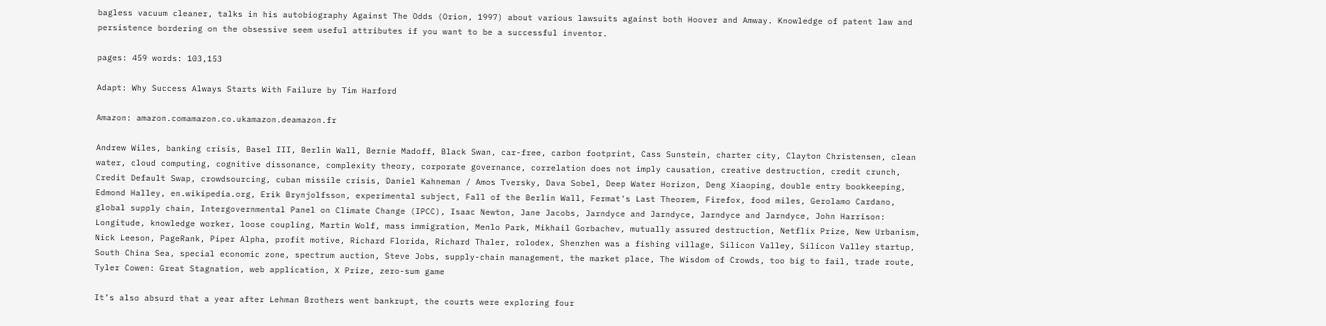bagless vacuum cleaner, talks in his autobiography Against The Odds (Orion, 1997) about various lawsuits against both Hoover and Amway. Knowledge of patent law and persistence bordering on the obsessive seem useful attributes if you want to be a successful inventor.

pages: 459 words: 103,153

Adapt: Why Success Always Starts With Failure by Tim Harford

Amazon: amazon.comamazon.co.ukamazon.deamazon.fr

Andrew Wiles, banking crisis, Basel III, Berlin Wall, Bernie Madoff, Black Swan, car-free, carbon footprint, Cass Sunstein, charter city, Clayton Christensen, clean water, cloud computing, cognitive dissonance, complexity theory, corporate governance, correlation does not imply causation, creative destruction, credit crunch, Credit Default Swap, crowdsourcing, cuban missile crisis, Daniel Kahneman / Amos Tversky, Dava Sobel, Deep Water Horizon, Deng Xiaoping, double entry bookkeeping, Edmond Halley, en.wikipedia.org, Erik Brynjolfsson, experimental subject, Fall of the Berlin Wall, Fermat's Last Theorem, Firefox, food miles, Gerolamo Cardano, global supply chain, Intergovernmental Panel on Climate Change (IPCC), Isaac Newton, Jane Jacobs, Jarndyce and Jarndyce, Jarndyce and Jarndyce, John Harrison: Longitude, knowledge worker, loose coupling, Martin Wolf, mass immigration, Menlo Park, Mikhail Gorbachev, mutually assured destruction, Netflix Prize, New Urbanism, Nick Leeson, PageRank, Piper Alpha, profit motive, Richard Florida, Richard Thaler, rolodex, Shenzhen was a fishing village, Silicon Valley, Silicon Valley startup, South China Sea, special economic zone, spectrum auction, Steve Jobs, supply-chain management, the market place, The Wisdom of Crowds, too big to fail, trade route, Tyler Cowen: Great Stagnation, web application, X Prize, zero-sum game

It’s also absurd that a year after Lehman Brothers went bankrupt, the courts were exploring four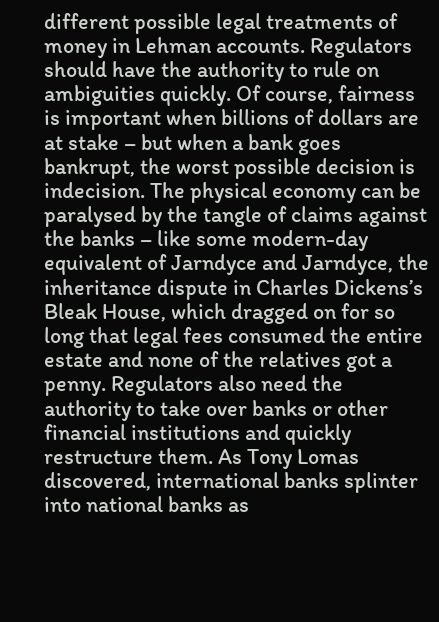different possible legal treatments of money in Lehman accounts. Regulators should have the authority to rule on ambiguities quickly. Of course, fairness is important when billions of dollars are at stake – but when a bank goes bankrupt, the worst possible decision is indecision. The physical economy can be paralysed by the tangle of claims against the banks – like some modern-day equivalent of Jarndyce and Jarndyce, the inheritance dispute in Charles Dickens’s Bleak House, which dragged on for so long that legal fees consumed the entire estate and none of the relatives got a penny. Regulators also need the authority to take over banks or other financial institutions and quickly restructure them. As Tony Lomas discovered, international banks splinter into national banks as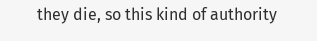they die, so this kind of authority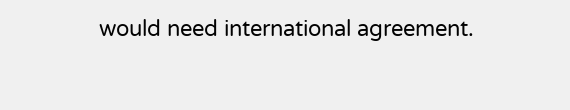would need international agreement.